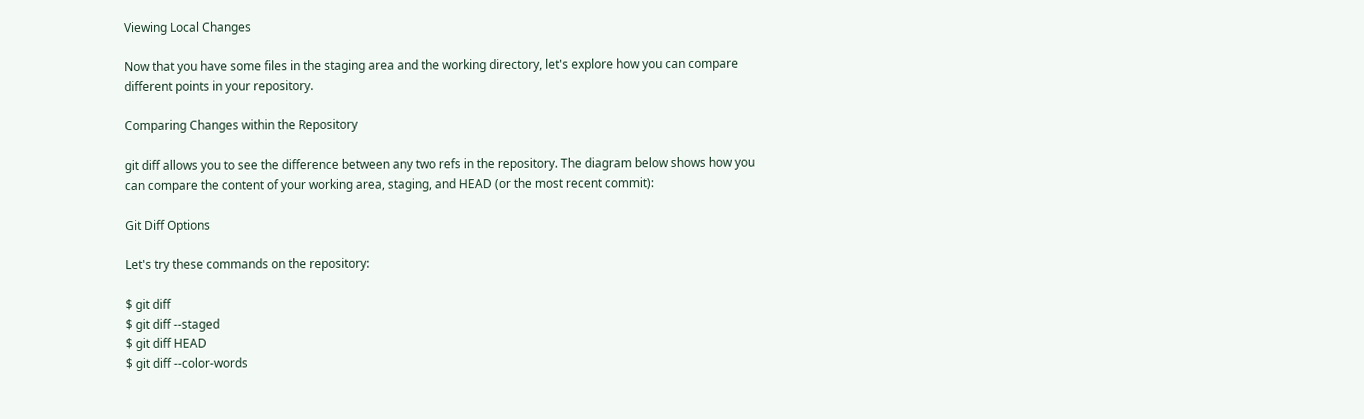Viewing Local Changes

Now that you have some files in the staging area and the working directory, let's explore how you can compare different points in your repository.

Comparing Changes within the Repository

git diff allows you to see the difference between any two refs in the repository. The diagram below shows how you can compare the content of your working area, staging, and HEAD (or the most recent commit):

Git Diff Options

Let's try these commands on the repository:

$ git diff
$ git diff --staged
$ git diff HEAD
$ git diff --color-words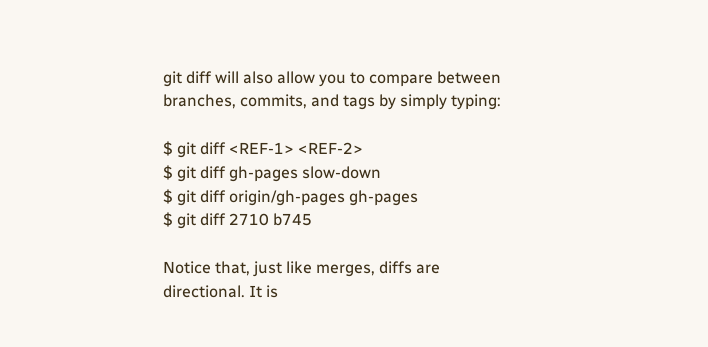git diff will also allow you to compare between branches, commits, and tags by simply typing:

$ git diff <REF-1> <REF-2>
$ git diff gh-pages slow-down
$ git diff origin/gh-pages gh-pages
$ git diff 2710 b745

Notice that, just like merges, diffs are directional. It is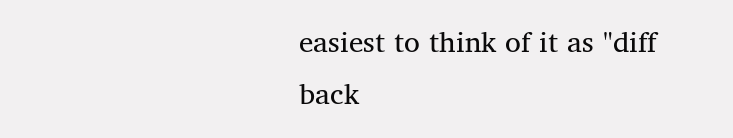easiest to think of it as "diff back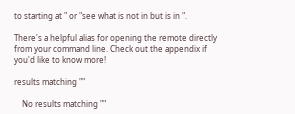to starting at " or "see what is not in but is in ".

There's a helpful alias for opening the remote directly from your command line. Check out the appendix if you'd like to know more!

results matching ""

    No results matching ""